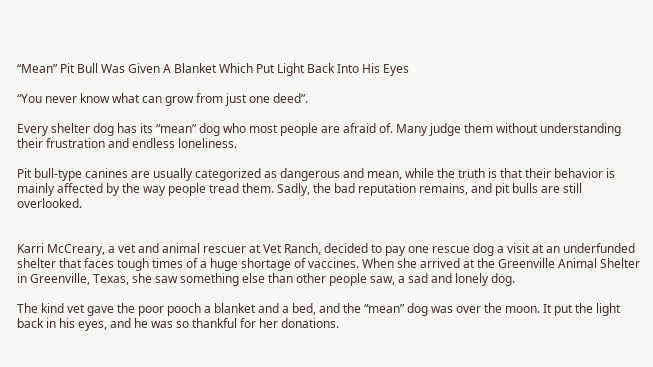“Mean” Pit Bull Was Given A Blanket Which Put Light Back Into His Eyes

“You never know what can grow from just one deed”.

Every shelter dog has its “mean” dog who most people are afraid of. Many judge them without understanding their frustration and endless loneliness.

Pit bull-type canines are usually categorized as dangerous and mean, while the truth is that their behavior is mainly affected by the way people tread them. Sadly, the bad reputation remains, and pit bulls are still overlooked.


Karri McCreary, a vet and animal rescuer at Vet Ranch, decided to pay one rescue dog a visit at an underfunded shelter that faces tough times of a huge shortage of vaccines. When she arrived at the Greenville Animal Shelter in Greenville, Texas, she saw something else than other people saw, a sad and lonely dog.

The kind vet gave the poor pooch a blanket and a bed, and the “mean” dog was over the moon. It put the light back in his eyes, and he was so thankful for her donations.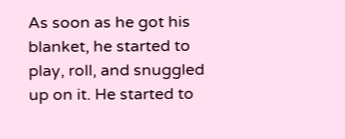As soon as he got his blanket, he started to play, roll, and snuggled up on it. He started to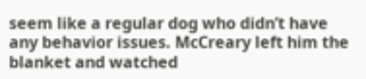seem like a regular dog who didn’t have any behavior issues. McCreary left him the blanket and watched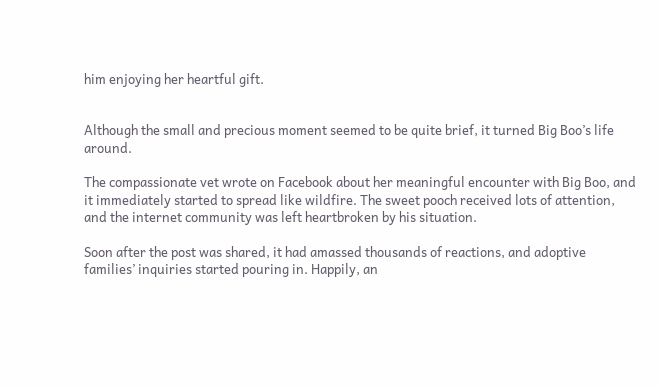him enjoying her heartful gift.


Although the small and precious moment seemed to be quite brief, it turned Big Boo’s life around.

The compassionate vet wrote on Facebook about her meaningful encounter with Big Boo, and it immediately started to spread like wildfire. The sweet pooch received lots of attention, and the internet community was left heartbroken by his situation.

Soon after the post was shared, it had amassed thousands of reactions, and adoptive families’ inquiries started pouring in. Happily, an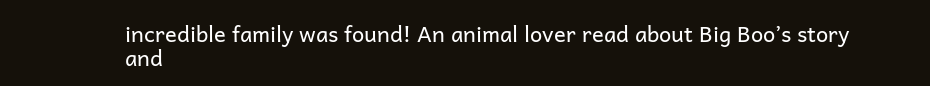incredible family was found! An animal lover read about Big Boo’s story and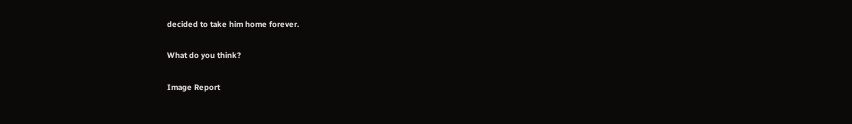decided to take him home forever.

What do you think?

Image Report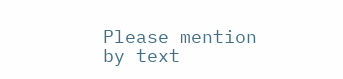Please mention by text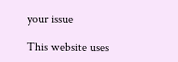your issue

This website uses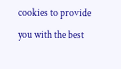cookies to provide you with the best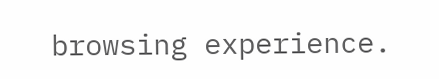browsing experience.